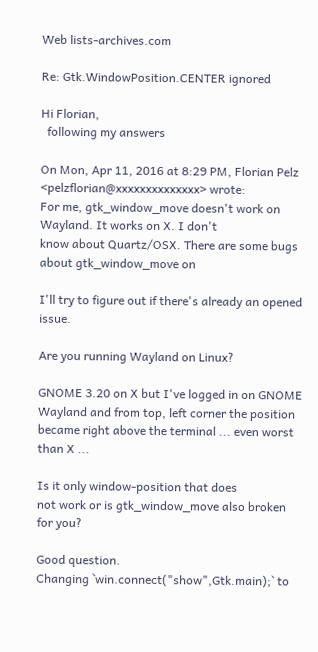Web lists-archives.com

Re: Gtk.WindowPosition.CENTER ignored

Hi Florian,
  following my answers

On Mon, Apr 11, 2016 at 8:29 PM, Florian Pelz <pelzflorian@xxxxxxxxxxxxxx> wrote:
For me, gtk_window_move doesn't work on Wayland. It works on X. I don't
know about Quartz/OSX. There are some bugs about gtk_window_move on

I'll try to figure out if there's already an opened issue.

Are you running Wayland on Linux?

GNOME 3.20 on X but I've logged in on GNOME Wayland and from top, left corner the position became right above the terminal ... even worst than X ...

Is it only window-position that does
not work or is gtk_window_move also broken for you?

Good question.
Changing `win.connect("show",Gtk.main);` to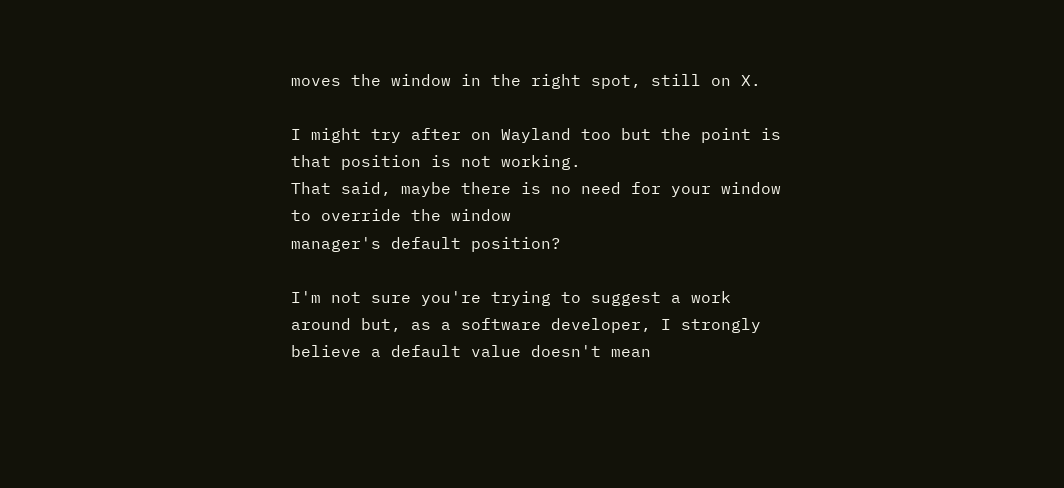moves the window in the right spot, still on X.

I might try after on Wayland too but the point is that position is not working.
That said, maybe there is no need for your window to override the window
manager's default position?

I'm not sure you're trying to suggest a work around but, as a software developer, I strongly believe a default value doesn't mean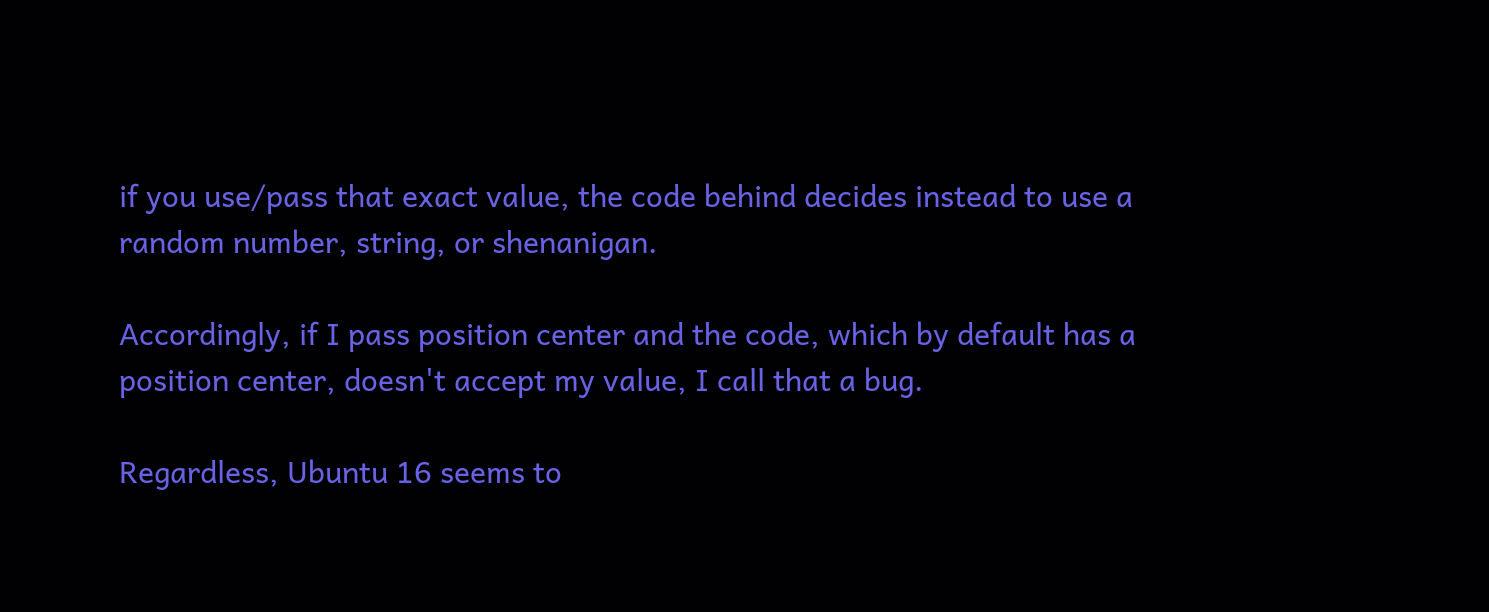if you use/pass that exact value, the code behind decides instead to use a random number, string, or shenanigan.

Accordingly, if I pass position center and the code, which by default has a position center, doesn't accept my value, I call that a bug.

Regardless, Ubuntu 16 seems to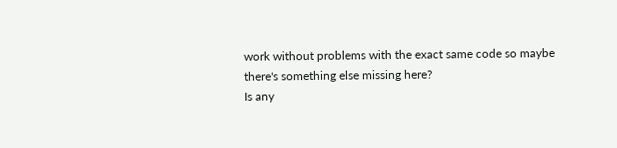work without problems with the exact same code so maybe there's something else missing here?
Is any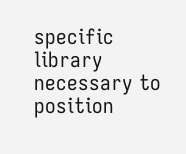specific library necessary to position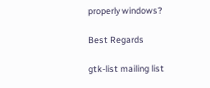properly windows?

Best Regards

gtk-list mailing list